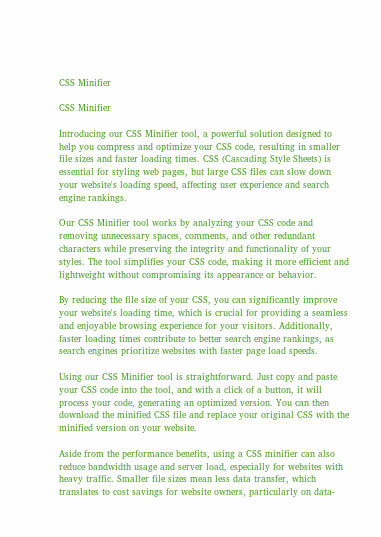CSS Minifier

CSS Minifier

Introducing our CSS Minifier tool, a powerful solution designed to help you compress and optimize your CSS code, resulting in smaller file sizes and faster loading times. CSS (Cascading Style Sheets) is essential for styling web pages, but large CSS files can slow down your website's loading speed, affecting user experience and search engine rankings.

Our CSS Minifier tool works by analyzing your CSS code and removing unnecessary spaces, comments, and other redundant characters while preserving the integrity and functionality of your styles. The tool simplifies your CSS code, making it more efficient and lightweight without compromising its appearance or behavior.

By reducing the file size of your CSS, you can significantly improve your website's loading time, which is crucial for providing a seamless and enjoyable browsing experience for your visitors. Additionally, faster loading times contribute to better search engine rankings, as search engines prioritize websites with faster page load speeds.

Using our CSS Minifier tool is straightforward. Just copy and paste your CSS code into the tool, and with a click of a button, it will process your code, generating an optimized version. You can then download the minified CSS file and replace your original CSS with the minified version on your website.

Aside from the performance benefits, using a CSS minifier can also reduce bandwidth usage and server load, especially for websites with heavy traffic. Smaller file sizes mean less data transfer, which translates to cost savings for website owners, particularly on data-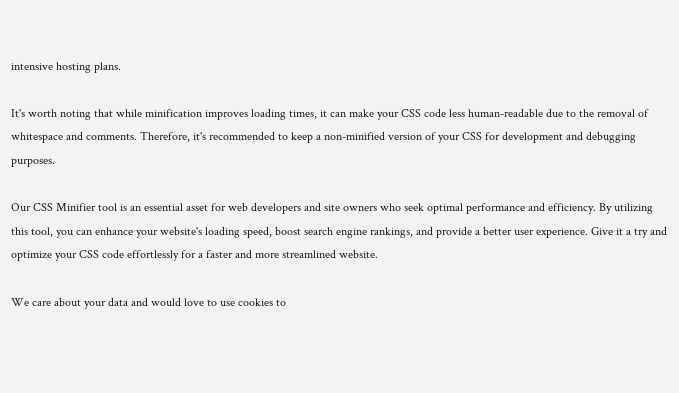intensive hosting plans.

It's worth noting that while minification improves loading times, it can make your CSS code less human-readable due to the removal of whitespace and comments. Therefore, it's recommended to keep a non-minified version of your CSS for development and debugging purposes.

Our CSS Minifier tool is an essential asset for web developers and site owners who seek optimal performance and efficiency. By utilizing this tool, you can enhance your website's loading speed, boost search engine rankings, and provide a better user experience. Give it a try and optimize your CSS code effortlessly for a faster and more streamlined website.

We care about your data and would love to use cookies to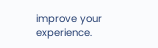improve your experience.